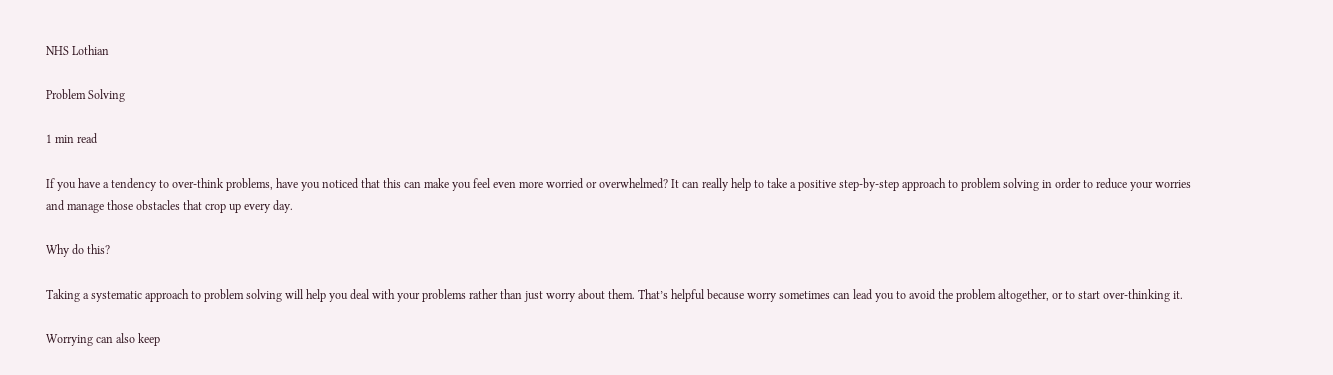NHS Lothian

Problem Solving

1 min read

If you have a tendency to over-think problems, have you noticed that this can make you feel even more worried or overwhelmed? It can really help to take a positive step-by-step approach to problem solving in order to reduce your worries and manage those obstacles that crop up every day.

Why do this?

Taking a systematic approach to problem solving will help you deal with your problems rather than just worry about them. That’s helpful because worry sometimes can lead you to avoid the problem altogether, or to start over-thinking it.

Worrying can also keep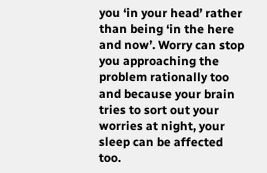you ‘in your head’ rather than being ‘in the here and now’. Worry can stop you approaching the problem rationally too and because your brain tries to sort out your worries at night, your sleep can be affected too.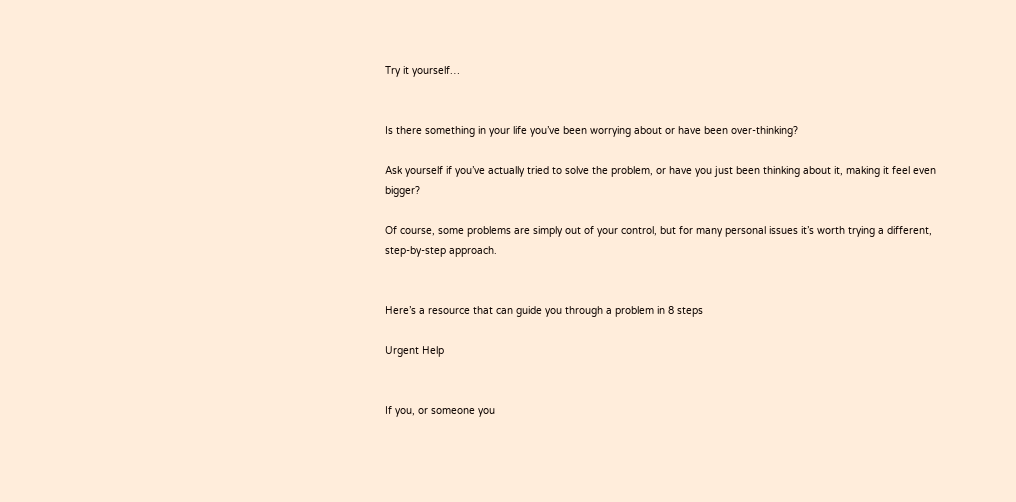Try it yourself…


Is there something in your life you’ve been worrying about or have been over-thinking?

Ask yourself if you’ve actually tried to solve the problem, or have you just been thinking about it, making it feel even bigger?

Of course, some problems are simply out of your control, but for many personal issues it’s worth trying a different, step-by-step approach.


Here’s a resource that can guide you through a problem in 8 steps

Urgent Help


If you, or someone you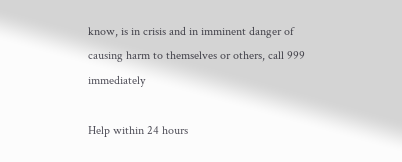know, is in crisis and in imminent danger of causing harm to themselves or others, call 999 immediately

Help within 24 hours